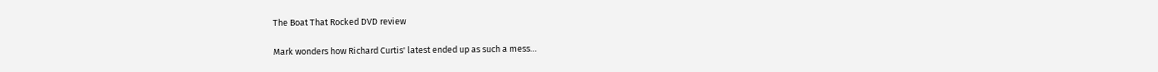The Boat That Rocked DVD review

Mark wonders how Richard Curtis' latest ended up as such a mess…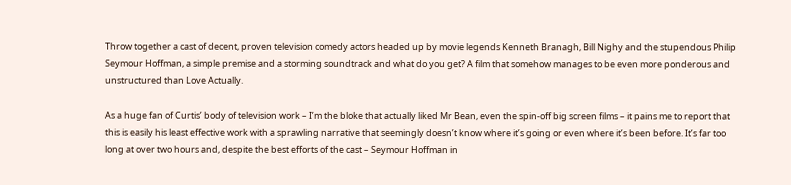Throw together a cast of decent, proven television comedy actors headed up by movie legends Kenneth Branagh, Bill Nighy and the stupendous Philip Seymour Hoffman, a simple premise and a storming soundtrack and what do you get? A film that somehow manages to be even more ponderous and unstructured than Love Actually.

As a huge fan of Curtis’ body of television work – I’m the bloke that actually liked Mr Bean, even the spin-off big screen films – it pains me to report that this is easily his least effective work with a sprawling narrative that seemingly doesn’t know where it’s going or even where it’s been before. It’s far too long at over two hours and, despite the best efforts of the cast – Seymour Hoffman in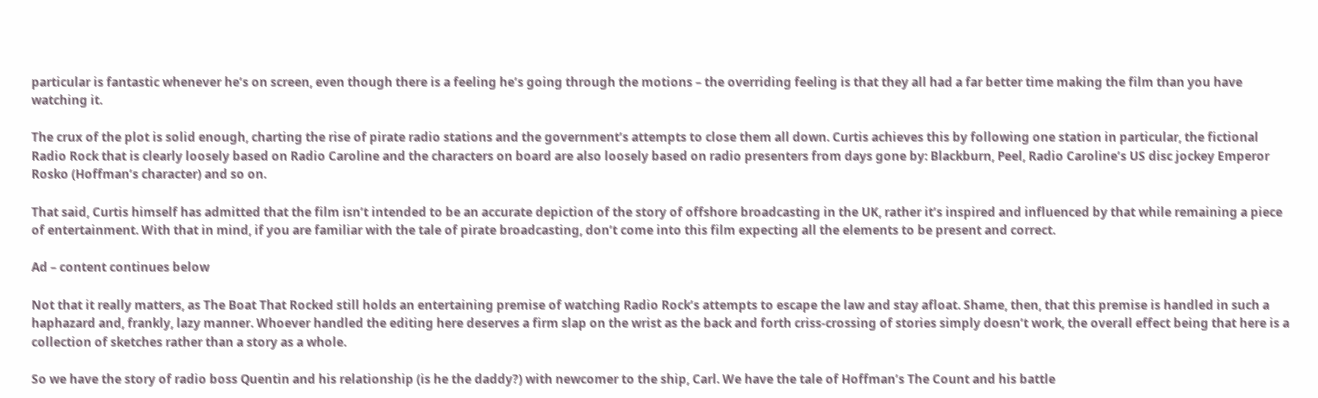particular is fantastic whenever he’s on screen, even though there is a feeling he’s going through the motions – the overriding feeling is that they all had a far better time making the film than you have watching it.

The crux of the plot is solid enough, charting the rise of pirate radio stations and the government’s attempts to close them all down. Curtis achieves this by following one station in particular, the fictional Radio Rock that is clearly loosely based on Radio Caroline and the characters on board are also loosely based on radio presenters from days gone by: Blackburn, Peel, Radio Caroline’s US disc jockey Emperor Rosko (Hoffman’s character) and so on.

That said, Curtis himself has admitted that the film isn’t intended to be an accurate depiction of the story of offshore broadcasting in the UK, rather it’s inspired and influenced by that while remaining a piece of entertainment. With that in mind, if you are familiar with the tale of pirate broadcasting, don’t come into this film expecting all the elements to be present and correct.

Ad – content continues below

Not that it really matters, as The Boat That Rocked still holds an entertaining premise of watching Radio Rock’s attempts to escape the law and stay afloat. Shame, then, that this premise is handled in such a haphazard and, frankly, lazy manner. Whoever handled the editing here deserves a firm slap on the wrist as the back and forth criss-crossing of stories simply doesn’t work, the overall effect being that here is a collection of sketches rather than a story as a whole.

So we have the story of radio boss Quentin and his relationship (is he the daddy?) with newcomer to the ship, Carl. We have the tale of Hoffman’s The Count and his battle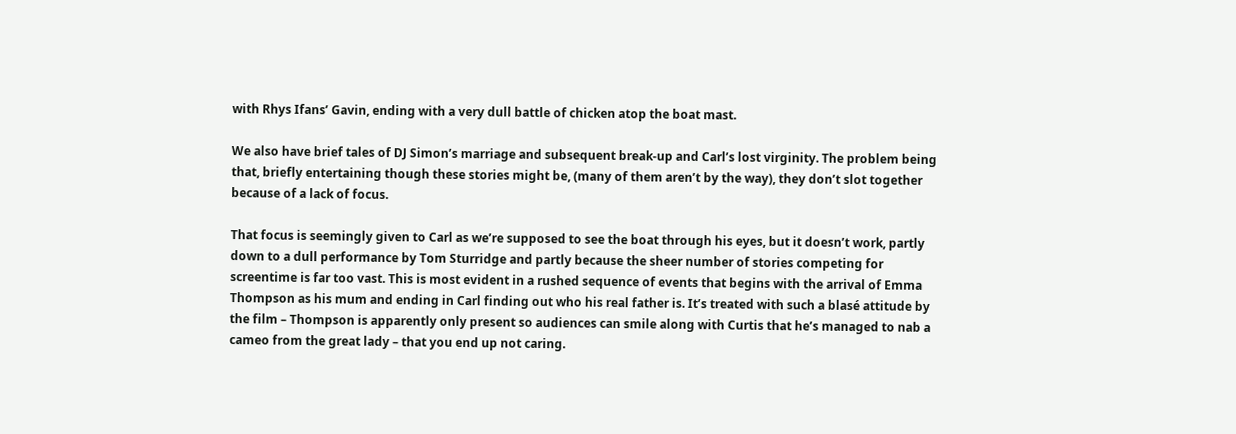with Rhys Ifans’ Gavin, ending with a very dull battle of chicken atop the boat mast.

We also have brief tales of DJ Simon’s marriage and subsequent break-up and Carl’s lost virginity. The problem being that, briefly entertaining though these stories might be, (many of them aren’t by the way), they don’t slot together because of a lack of focus.

That focus is seemingly given to Carl as we’re supposed to see the boat through his eyes, but it doesn’t work, partly down to a dull performance by Tom Sturridge and partly because the sheer number of stories competing for screentime is far too vast. This is most evident in a rushed sequence of events that begins with the arrival of Emma Thompson as his mum and ending in Carl finding out who his real father is. It’s treated with such a blasé attitude by the film – Thompson is apparently only present so audiences can smile along with Curtis that he’s managed to nab a cameo from the great lady – that you end up not caring.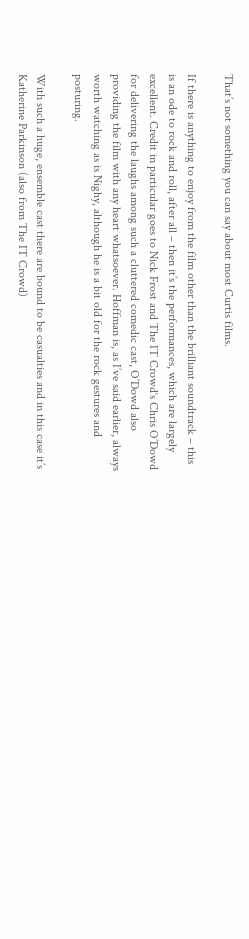That’s not something you can say about most Curtis films.

If there is anything to enjoy from the film other than the brilliant soundtrack – this is an ode to rock and roll, after all – then it’s the performances, which are largely excellent. Credit in particular goes to Nick Frost and The IT Crowd‘s Chris O’Dowd for delivering the laughs among such a cluttered comedic cast, O’Dowd also providing the film with any heart whatsoever. Hoffman is, as I’ve said earlier, always worth watching as is Nighy, although he is a bit old for the rock gestures and posturing.

With such a huge, ensemble cast there are bound to be casualties and in this case it’s Katherine Parkinson (also from The IT Crowd)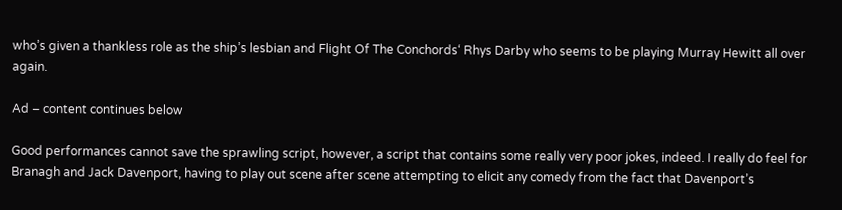who’s given a thankless role as the ship’s lesbian and Flight Of The Conchords‘ Rhys Darby who seems to be playing Murray Hewitt all over again.

Ad – content continues below

Good performances cannot save the sprawling script, however, a script that contains some really very poor jokes, indeed. I really do feel for Branagh and Jack Davenport, having to play out scene after scene attempting to elicit any comedy from the fact that Davenport’s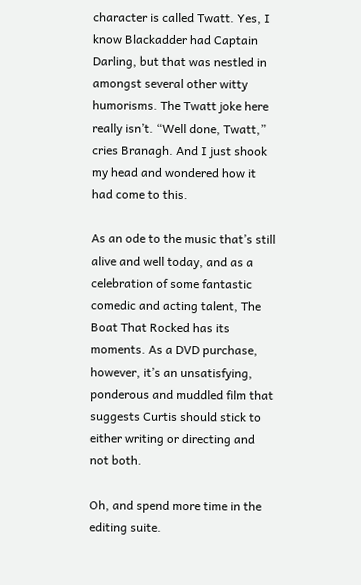character is called Twatt. Yes, I know Blackadder had Captain Darling, but that was nestled in amongst several other witty humorisms. The Twatt joke here really isn’t. “Well done, Twatt,” cries Branagh. And I just shook my head and wondered how it had come to this.

As an ode to the music that’s still alive and well today, and as a celebration of some fantastic comedic and acting talent, The Boat That Rocked has its moments. As a DVD purchase, however, it’s an unsatisfying, ponderous and muddled film that suggests Curtis should stick to either writing or directing and not both.

Oh, and spend more time in the editing suite.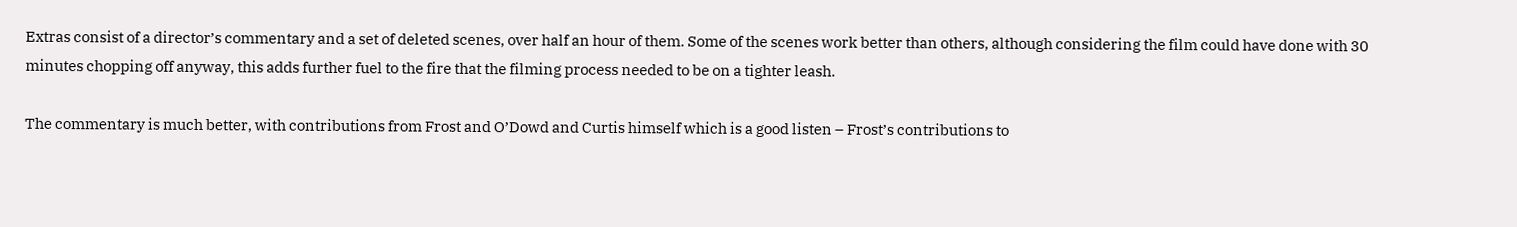Extras consist of a director’s commentary and a set of deleted scenes, over half an hour of them. Some of the scenes work better than others, although considering the film could have done with 30 minutes chopping off anyway, this adds further fuel to the fire that the filming process needed to be on a tighter leash.

The commentary is much better, with contributions from Frost and O’Dowd and Curtis himself which is a good listen – Frost’s contributions to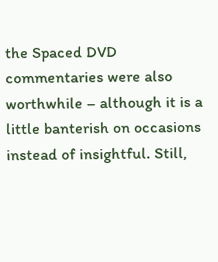the Spaced DVD commentaries were also worthwhile – although it is a little banterish on occasions instead of insightful. Still,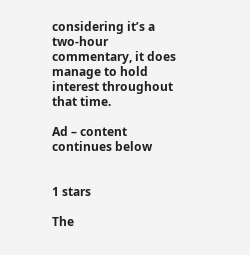considering it’s a two-hour commentary, it does manage to hold interest throughout that time.

Ad – content continues below


1 stars

The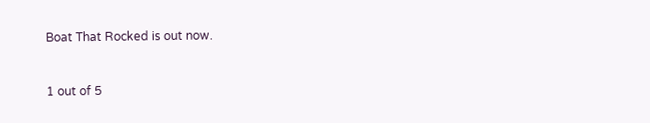Boat That Rocked is out now.


1 out of 5